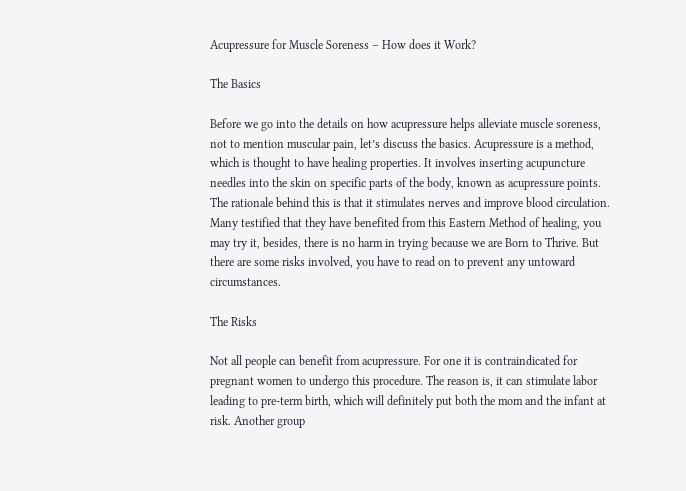Acupressure for Muscle Soreness – How does it Work?

The Basics

Before we go into the details on how acupressure helps alleviate muscle soreness, not to mention muscular pain, let’s discuss the basics. Acupressure is a method, which is thought to have healing properties. It involves inserting acupuncture needles into the skin on specific parts of the body, known as acupressure points. The rationale behind this is that it stimulates nerves and improve blood circulation. Many testified that they have benefited from this Eastern Method of healing, you may try it, besides, there is no harm in trying because we are Born to Thrive. But there are some risks involved, you have to read on to prevent any untoward circumstances.

The Risks

Not all people can benefit from acupressure. For one it is contraindicated for pregnant women to undergo this procedure. The reason is, it can stimulate labor leading to pre-term birth, which will definitely put both the mom and the infant at risk. Another group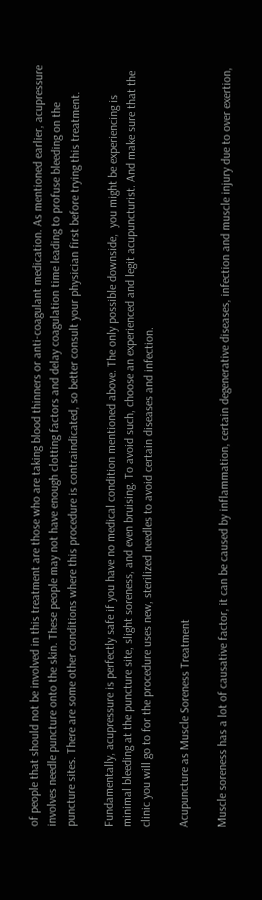of people that should not be involved in this treatment are those who are taking blood thinners or anti-coagulant medication. As mentioned earlier, acupressure involves needle puncture onto the skin. These people may not have enough clotting factors and delay coagulation time leading to profuse bleeding on the puncture sites. There are some other conditions where this procedure is contraindicated, so better consult your physician first before trying this treatment.

Fundamentally, acupressure is perfectly safe if you have no medical condition mentioned above. The only possible downside,  you might be experiencing is minimal bleeding at the puncture site, slight soreness, and even bruising. To avoid such, choose an experienced and legit acupuncturist. And make sure that the clinic you will go to for the procedure uses new, sterilized needles to avoid certain diseases and infection.

Acupuncture as Muscle Soreness Treatment

Muscle soreness has a lot of causative factor, it can be caused by inflammation, certain degenerative diseases, infection and muscle injury due to over exertion,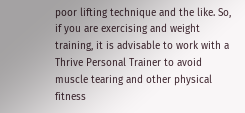poor lifting technique and the like. So, if you are exercising and weight training, it is advisable to work with a Thrive Personal Trainer to avoid muscle tearing and other physical fitness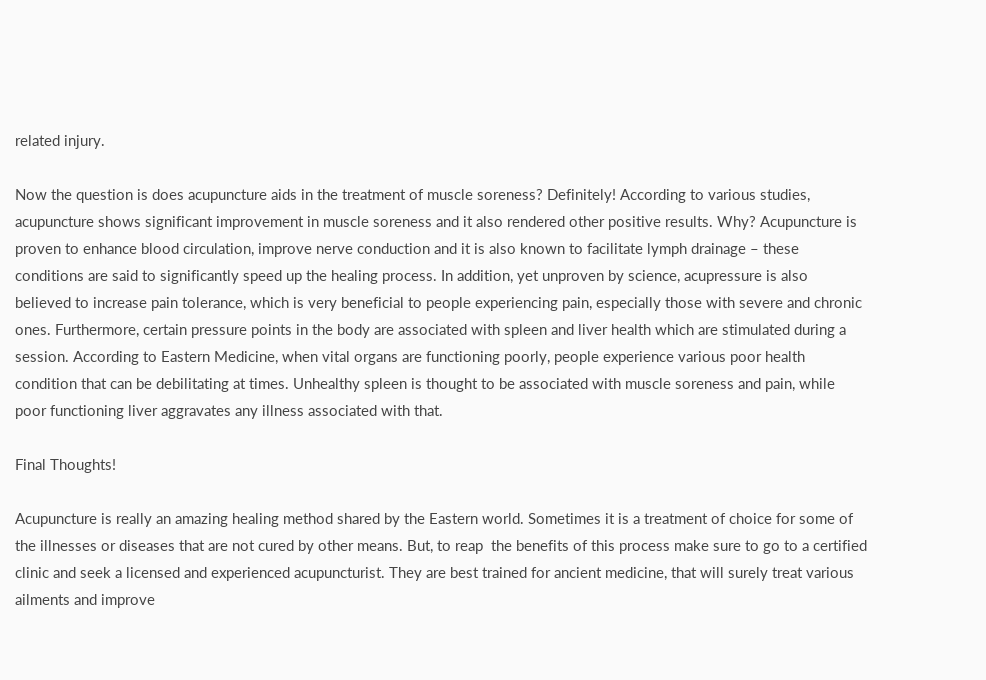related injury.

Now the question is does acupuncture aids in the treatment of muscle soreness? Definitely! According to various studies, acupuncture shows significant improvement in muscle soreness and it also rendered other positive results. Why? Acupuncture is proven to enhance blood circulation, improve nerve conduction and it is also known to facilitate lymph drainage – these conditions are said to significantly speed up the healing process. In addition, yet unproven by science, acupressure is also believed to increase pain tolerance, which is very beneficial to people experiencing pain, especially those with severe and chronic ones. Furthermore, certain pressure points in the body are associated with spleen and liver health which are stimulated during a session. According to Eastern Medicine, when vital organs are functioning poorly, people experience various poor health condition that can be debilitating at times. Unhealthy spleen is thought to be associated with muscle soreness and pain, while poor functioning liver aggravates any illness associated with that.

Final Thoughts!

Acupuncture is really an amazing healing method shared by the Eastern world. Sometimes it is a treatment of choice for some of the illnesses or diseases that are not cured by other means. But, to reap  the benefits of this process make sure to go to a certified clinic and seek a licensed and experienced acupuncturist. They are best trained for ancient medicine, that will surely treat various ailments and improve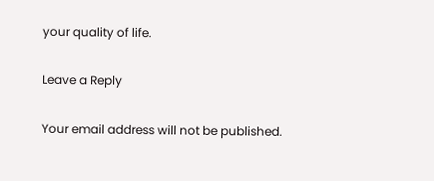your quality of life.

Leave a Reply

Your email address will not be published.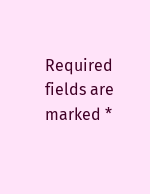Required fields are marked *